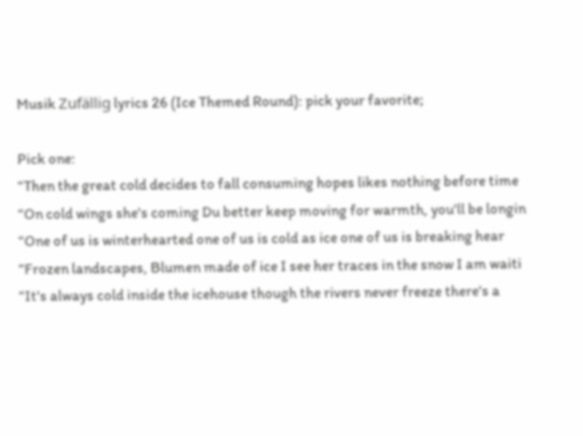Musik Zufällig lyrics 26 (Ice Themed Round): pick your favorite;

Pick one:
“Then the great cold decides to fall consuming hopes likes nothing before time
“On cold wings she's coming Du better keep moving for warmth, you'll be longin
“One of us is winterhearted one of us is cold as ice one of us is breaking hear
“Frozen landscapes, Blumen made of ice I see her traces in the snow I am waiti
“It's always cold inside the icehouse though the rivers never freeze there's a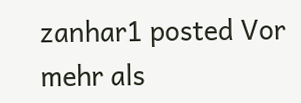zanhar1 posted Vor mehr als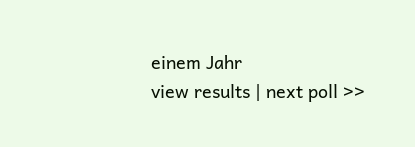einem Jahr
view results | next poll >>